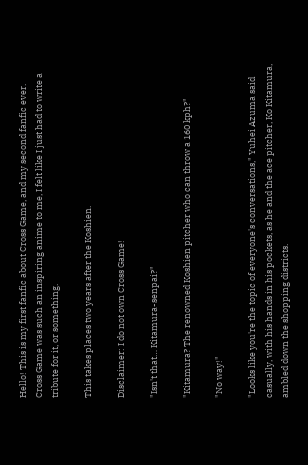Hello! This is my first fanfic about Cross Game, and my second fanfic ever. Cross Game was such an inspiring anime to me, I felt like I just had to write a tribute for it, or something.

This takes places two years after the Koshien.

Disclaimer: I do not own Cross Game!

"Isn't that… Kitamura-senpai?"

"Kitamura? The renowned Koshien pitcher who can throw a 160 kph?"

"No way!"

"Looks like you're the topic of everyone's conversations," Yuhei Azuma said casually, with his hands in his pockets, as he and the ace pitcher, Ko Kitamura, ambled down the shopping districts.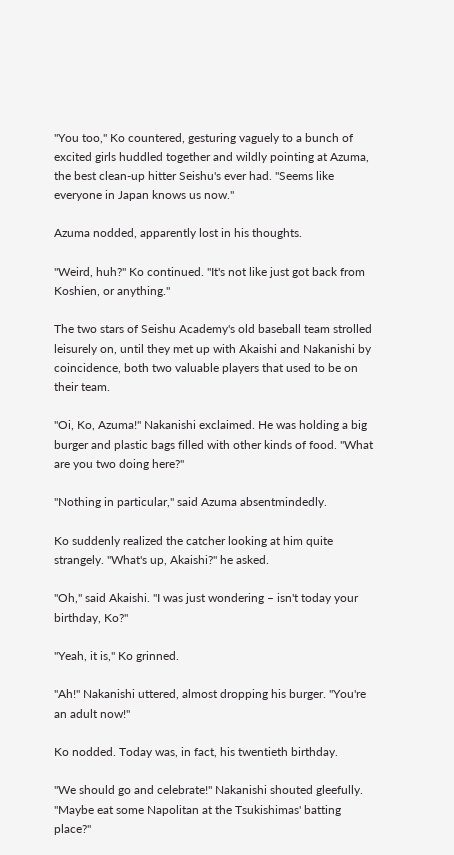"You too," Ko countered, gesturing vaguely to a bunch of excited girls huddled together and wildly pointing at Azuma, the best clean-up hitter Seishu's ever had. "Seems like everyone in Japan knows us now."

Azuma nodded, apparently lost in his thoughts.

"Weird, huh?" Ko continued. "It's not like just got back from Koshien, or anything."

The two stars of Seishu Academy's old baseball team strolled leisurely on, until they met up with Akaishi and Nakanishi by coincidence, both two valuable players that used to be on their team.

"Oi, Ko, Azuma!" Nakanishi exclaimed. He was holding a big burger and plastic bags filled with other kinds of food. "What are you two doing here?"

"Nothing in particular," said Azuma absentmindedly.

Ko suddenly realized the catcher looking at him quite strangely. "What's up, Akaishi?" he asked.

"Oh," said Akaishi. "I was just wondering – isn't today your birthday, Ko?"

"Yeah, it is," Ko grinned.

"Ah!" Nakanishi uttered, almost dropping his burger. "You're an adult now!"

Ko nodded. Today was, in fact, his twentieth birthday.

"We should go and celebrate!" Nakanishi shouted gleefully. "Maybe eat some Napolitan at the Tsukishimas' batting place?"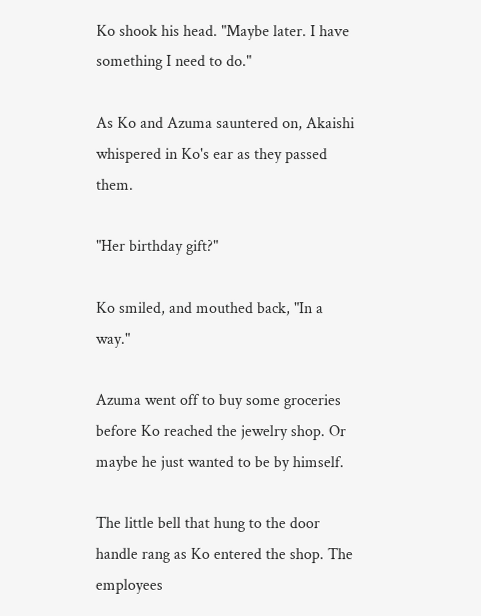Ko shook his head. "Maybe later. I have something I need to do."

As Ko and Azuma sauntered on, Akaishi whispered in Ko's ear as they passed them.

"Her birthday gift?"

Ko smiled, and mouthed back, "In a way."

Azuma went off to buy some groceries before Ko reached the jewelry shop. Or maybe he just wanted to be by himself.

The little bell that hung to the door handle rang as Ko entered the shop. The employees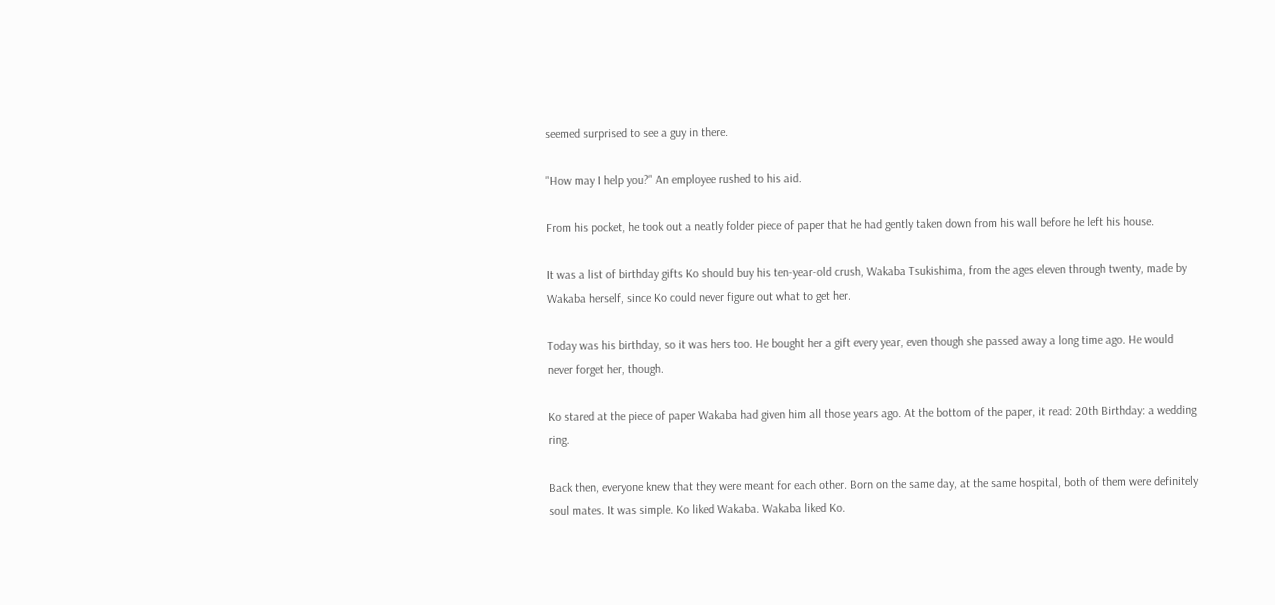seemed surprised to see a guy in there.

"How may I help you?" An employee rushed to his aid.

From his pocket, he took out a neatly folder piece of paper that he had gently taken down from his wall before he left his house.

It was a list of birthday gifts Ko should buy his ten-year-old crush, Wakaba Tsukishima, from the ages eleven through twenty, made by Wakaba herself, since Ko could never figure out what to get her.

Today was his birthday, so it was hers too. He bought her a gift every year, even though she passed away a long time ago. He would never forget her, though.

Ko stared at the piece of paper Wakaba had given him all those years ago. At the bottom of the paper, it read: 20th Birthday: a wedding ring.

Back then, everyone knew that they were meant for each other. Born on the same day, at the same hospital, both of them were definitely soul mates. It was simple. Ko liked Wakaba. Wakaba liked Ko.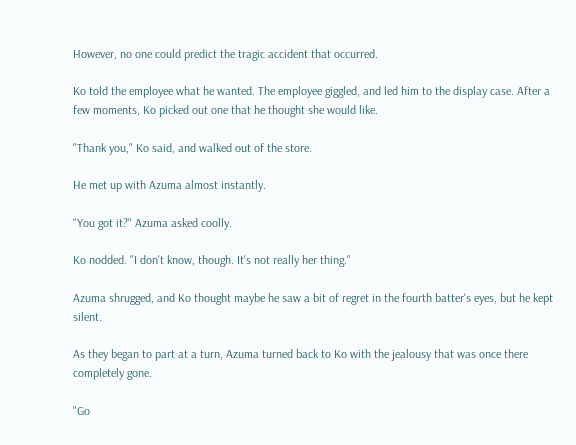However, no one could predict the tragic accident that occurred.

Ko told the employee what he wanted. The employee giggled, and led him to the display case. After a few moments, Ko picked out one that he thought she would like.

"Thank you," Ko said, and walked out of the store.

He met up with Azuma almost instantly.

"You got it?" Azuma asked coolly.

Ko nodded. "I don't know, though. It's not really her thing."

Azuma shrugged, and Ko thought maybe he saw a bit of regret in the fourth batter's eyes, but he kept silent.

As they began to part at a turn, Azuma turned back to Ko with the jealousy that was once there completely gone.

"Go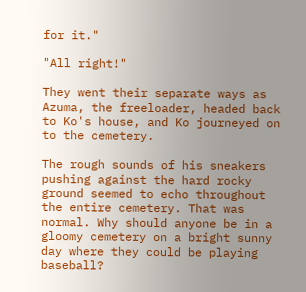for it."

"All right!"

They went their separate ways as Azuma, the freeloader, headed back to Ko's house, and Ko journeyed on to the cemetery.

The rough sounds of his sneakers pushing against the hard rocky ground seemed to echo throughout the entire cemetery. That was normal. Why should anyone be in a gloomy cemetery on a bright sunny day where they could be playing baseball?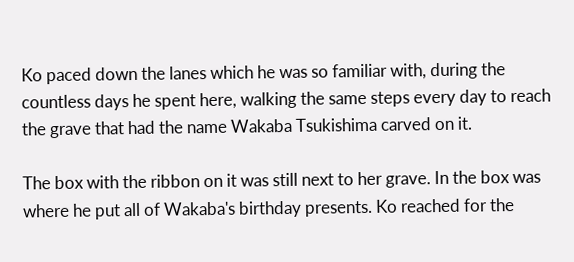Ko paced down the lanes which he was so familiar with, during the countless days he spent here, walking the same steps every day to reach the grave that had the name Wakaba Tsukishima carved on it.

The box with the ribbon on it was still next to her grave. In the box was where he put all of Wakaba's birthday presents. Ko reached for the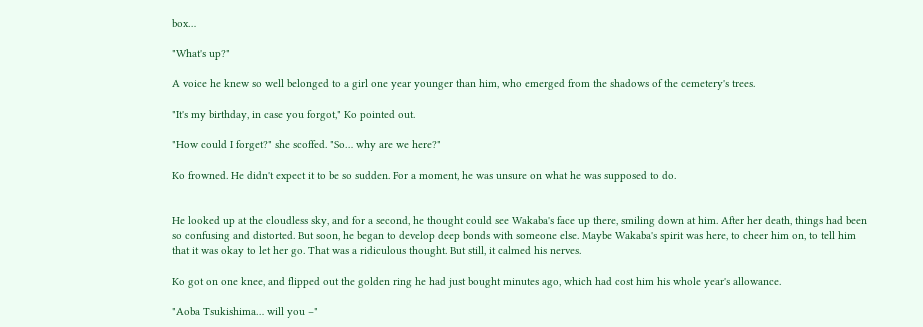box…

"What's up?"

A voice he knew so well belonged to a girl one year younger than him, who emerged from the shadows of the cemetery's trees.

"It's my birthday, in case you forgot," Ko pointed out.

"How could I forget?" she scoffed. "So… why are we here?"

Ko frowned. He didn't expect it to be so sudden. For a moment, he was unsure on what he was supposed to do.


He looked up at the cloudless sky, and for a second, he thought could see Wakaba's face up there, smiling down at him. After her death, things had been so confusing and distorted. But soon, he began to develop deep bonds with someone else. Maybe Wakaba's spirit was here, to cheer him on, to tell him that it was okay to let her go. That was a ridiculous thought. But still, it calmed his nerves.

Ko got on one knee, and flipped out the golden ring he had just bought minutes ago, which had cost him his whole year's allowance.

"Aoba Tsukishima… will you –"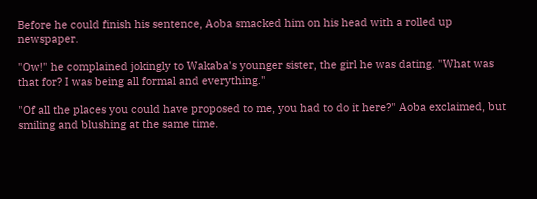Before he could finish his sentence, Aoba smacked him on his head with a rolled up newspaper.

"Ow!" he complained jokingly to Wakaba's younger sister, the girl he was dating. "What was that for? I was being all formal and everything."

"Of all the places you could have proposed to me, you had to do it here?" Aoba exclaimed, but smiling and blushing at the same time.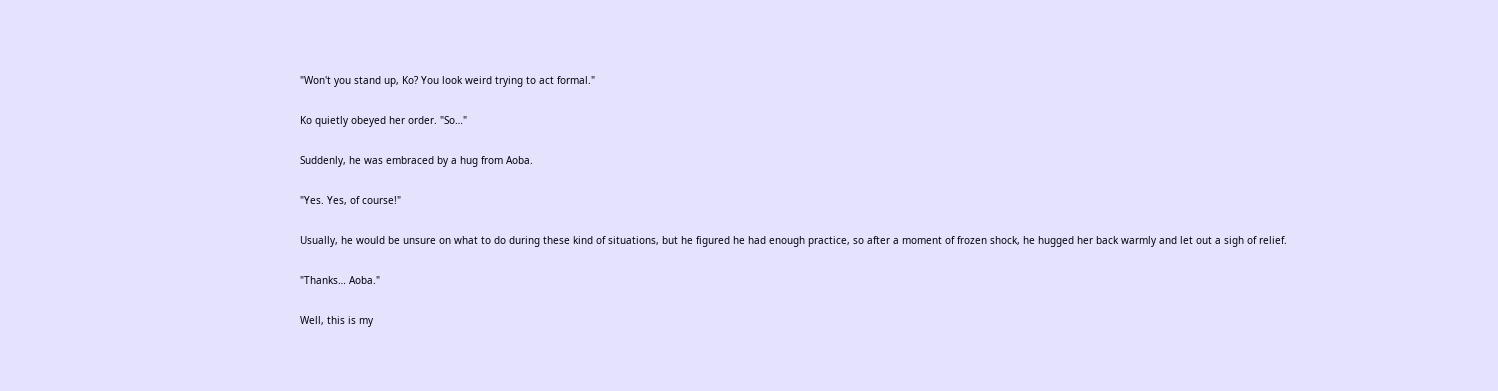"Won't you stand up, Ko? You look weird trying to act formal."

Ko quietly obeyed her order. "So…"

Suddenly, he was embraced by a hug from Aoba.

"Yes. Yes, of course!"

Usually, he would be unsure on what to do during these kind of situations, but he figured he had enough practice, so after a moment of frozen shock, he hugged her back warmly and let out a sigh of relief.

"Thanks… Aoba."

Well, this is my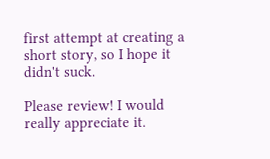first attempt at creating a short story, so I hope it didn't suck.

Please review! I would really appreciate it.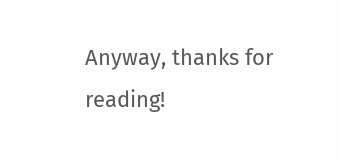Anyway, thanks for reading!